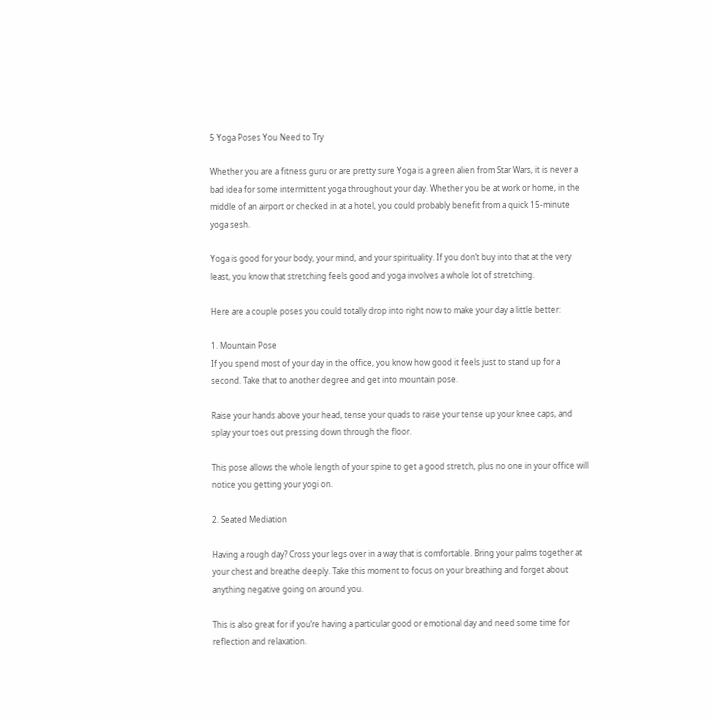5 Yoga Poses You Need to Try

Whether you are a fitness guru or are pretty sure Yoga is a green alien from Star Wars, it is never a bad idea for some intermittent yoga throughout your day. Whether you be at work or home, in the middle of an airport or checked in at a hotel, you could probably benefit from a quick 15-minute yoga sesh.

Yoga is good for your body, your mind, and your spirituality. If you don’t buy into that at the very least, you know that stretching feels good and yoga involves a whole lot of stretching.

Here are a couple poses you could totally drop into right now to make your day a little better:

1. Mountain Pose
If you spend most of your day in the office, you know how good it feels just to stand up for a second. Take that to another degree and get into mountain pose.

Raise your hands above your head, tense your quads to raise your tense up your knee caps, and splay your toes out pressing down through the floor.

This pose allows the whole length of your spine to get a good stretch, plus no one in your office will notice you getting your yogi on.

2. Seated Mediation

Having a rough day? Cross your legs over in a way that is comfortable. Bring your palms together at your chest and breathe deeply. Take this moment to focus on your breathing and forget about anything negative going on around you.

This is also great for if you’re having a particular good or emotional day and need some time for reflection and relaxation.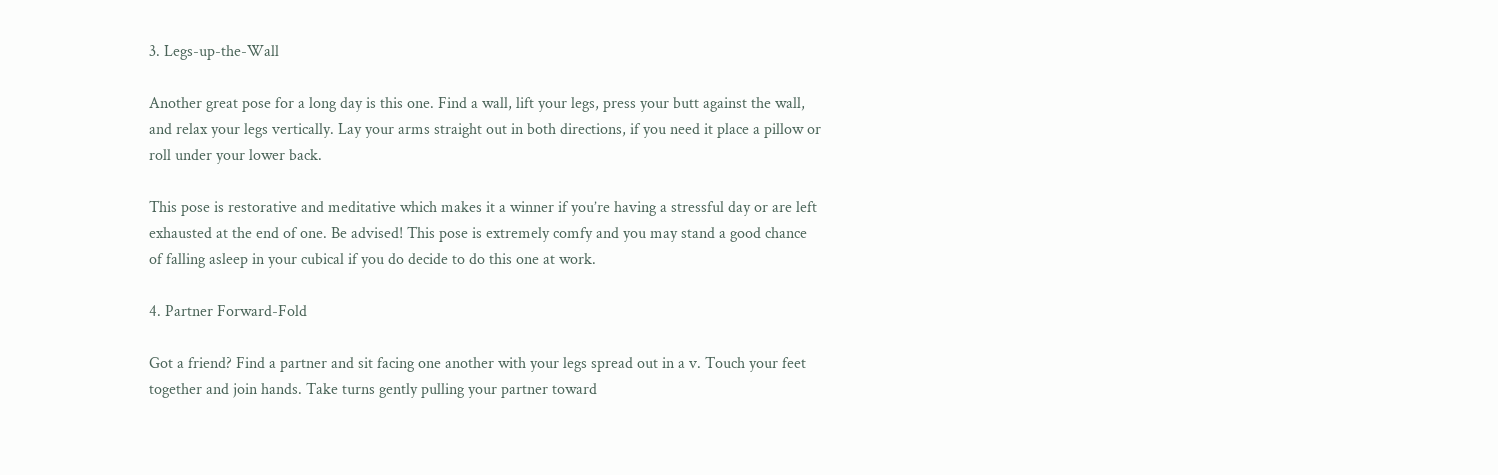3. Legs-up-the-Wall

Another great pose for a long day is this one. Find a wall, lift your legs, press your butt against the wall, and relax your legs vertically. Lay your arms straight out in both directions, if you need it place a pillow or roll under your lower back.

This pose is restorative and meditative which makes it a winner if you’re having a stressful day or are left exhausted at the end of one. Be advised! This pose is extremely comfy and you may stand a good chance of falling asleep in your cubical if you do decide to do this one at work.

4. Partner Forward-Fold

Got a friend? Find a partner and sit facing one another with your legs spread out in a v. Touch your feet together and join hands. Take turns gently pulling your partner toward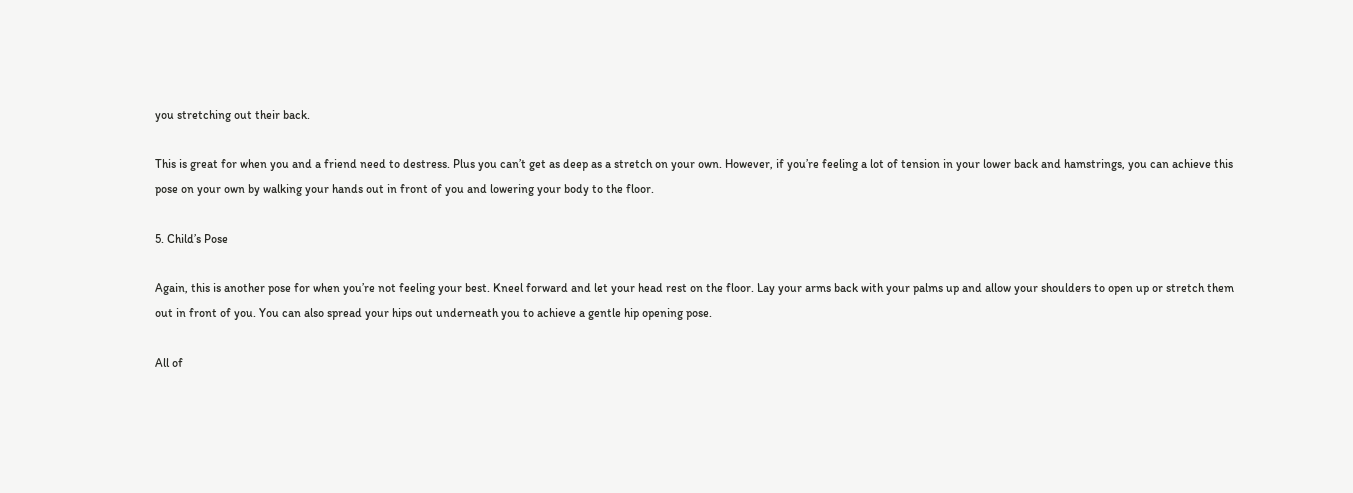you stretching out their back.

This is great for when you and a friend need to destress. Plus you can’t get as deep as a stretch on your own. However, if you’re feeling a lot of tension in your lower back and hamstrings, you can achieve this pose on your own by walking your hands out in front of you and lowering your body to the floor.

5. Child’s Pose

Again, this is another pose for when you’re not feeling your best. Kneel forward and let your head rest on the floor. Lay your arms back with your palms up and allow your shoulders to open up or stretch them out in front of you. You can also spread your hips out underneath you to achieve a gentle hip opening pose.

All of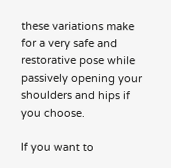these variations make for a very safe and restorative pose while passively opening your shoulders and hips if you choose.

If you want to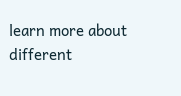learn more about different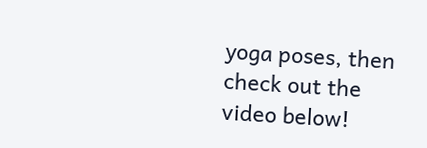yoga poses, then check out the video below!